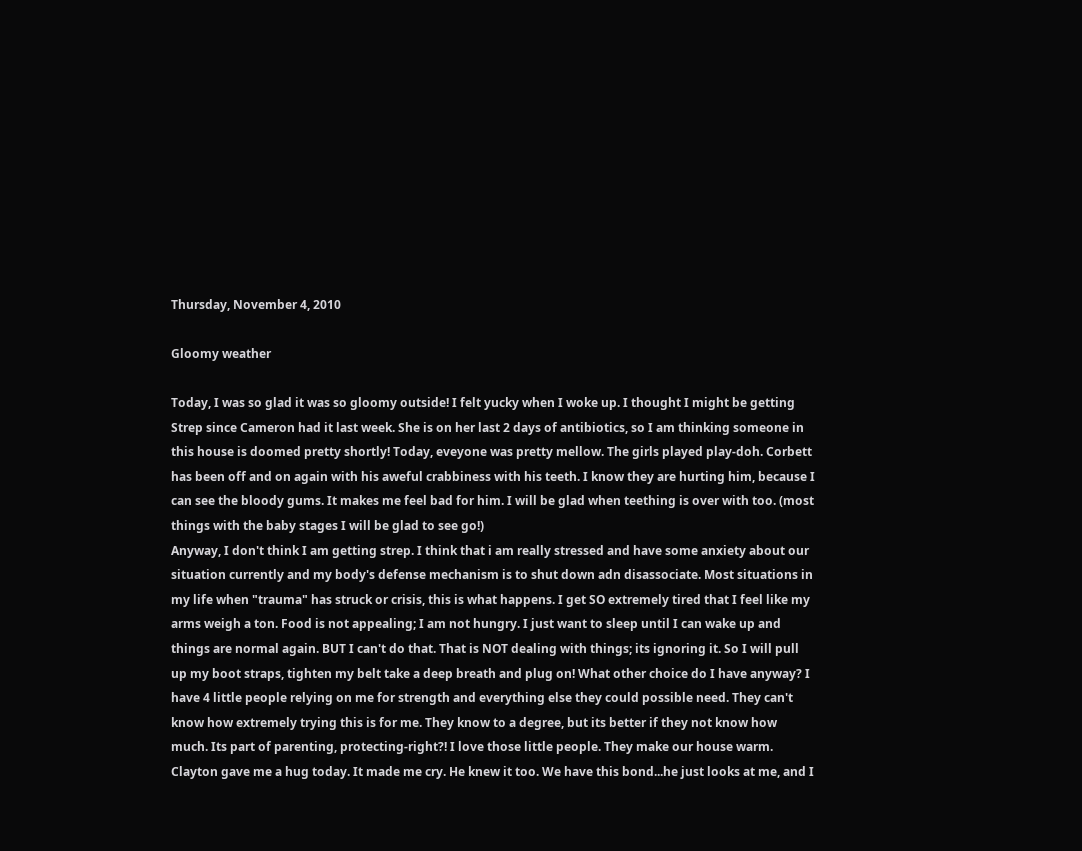Thursday, November 4, 2010

Gloomy weather

Today, I was so glad it was so gloomy outside! I felt yucky when I woke up. I thought I might be getting Strep since Cameron had it last week. She is on her last 2 days of antibiotics, so I am thinking someone in this house is doomed pretty shortly! Today, eveyone was pretty mellow. The girls played play-doh. Corbett has been off and on again with his aweful crabbiness with his teeth. I know they are hurting him, because I can see the bloody gums. It makes me feel bad for him. I will be glad when teething is over with too. (most things with the baby stages I will be glad to see go!)
Anyway, I don't think I am getting strep. I think that i am really stressed and have some anxiety about our situation currently and my body's defense mechanism is to shut down adn disassociate. Most situations in my life when "trauma" has struck or crisis, this is what happens. I get SO extremely tired that I feel like my arms weigh a ton. Food is not appealing; I am not hungry. I just want to sleep until I can wake up and things are normal again. BUT I can't do that. That is NOT dealing with things; its ignoring it. So I will pull up my boot straps, tighten my belt take a deep breath and plug on! What other choice do I have anyway? I have 4 little people relying on me for strength and everything else they could possible need. They can't know how extremely trying this is for me. They know to a degree, but its better if they not know how much. Its part of parenting, protecting-right?! I love those little people. They make our house warm. Clayton gave me a hug today. It made me cry. He knew it too. We have this bond...he just looks at me, and I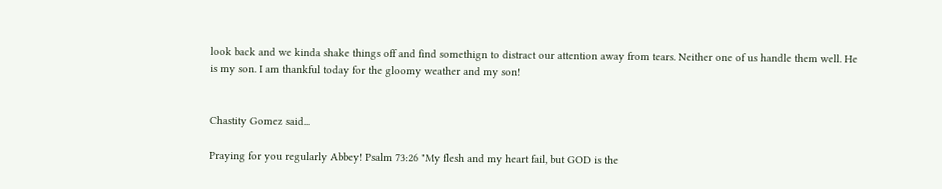look back and we kinda shake things off and find somethign to distract our attention away from tears. Neither one of us handle them well. He is my son. I am thankful today for the gloomy weather and my son!


Chastity Gomez said...

Praying for you regularly Abbey! Psalm 73:26 "My flesh and my heart fail, but GOD is the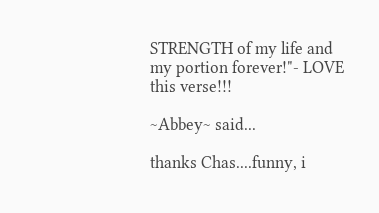STRENGTH of my life and my portion forever!"- LOVE this verse!!!

~Abbey~ said...

thanks Chas....funny, i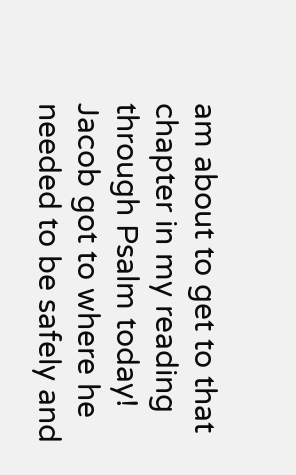am about to get to that chapter in my reading through Psalm today! Jacob got to where he needed to be safely and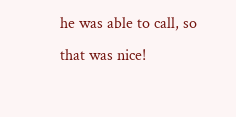he was able to call, so that was nice!